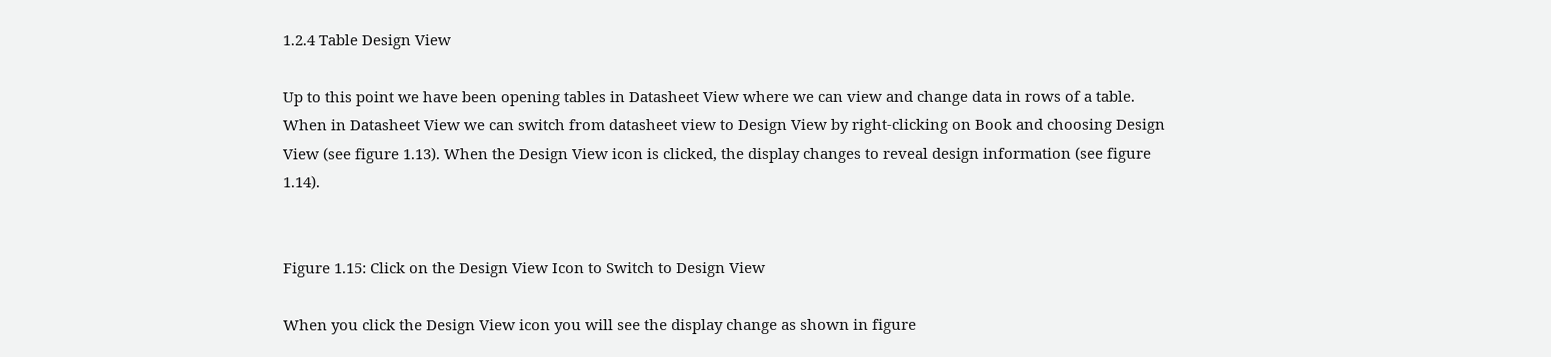1.2.4 Table Design View

Up to this point we have been opening tables in Datasheet View where we can view and change data in rows of a table. When in Datasheet View we can switch from datasheet view to Design View by right-clicking on Book and choosing Design View (see figure 1.13). When the Design View icon is clicked, the display changes to reveal design information (see figure 1.14).


Figure 1.15: Click on the Design View Icon to Switch to Design View

When you click the Design View icon you will see the display change as shown in figure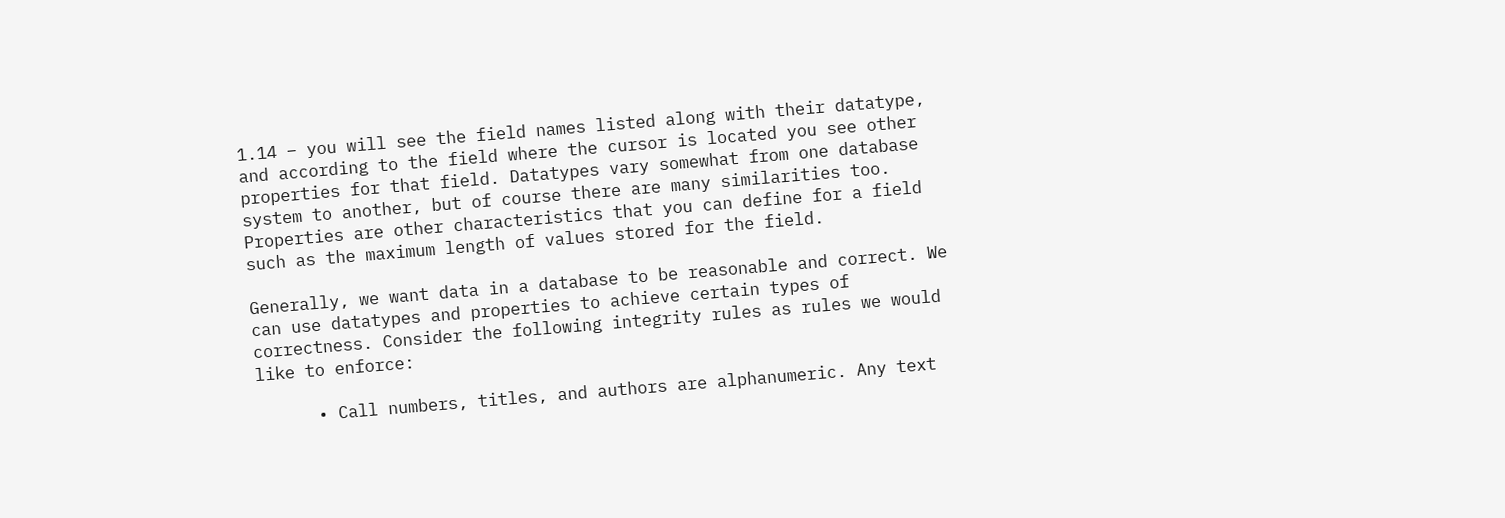1.14 – you will see the field names listed along with their datatype, and according to the field where the cursor is located you see other properties for that field. Datatypes vary somewhat from one database system to another, but of course there are many similarities too. Properties are other characteristics that you can define for a field such as the maximum length of values stored for the field.

Generally, we want data in a database to be reasonable and correct. We can use datatypes and properties to achieve certain types of correctness. Consider the following integrity rules as rules we would like to enforce:

      • Call numbers, titles, and authors are alphanumeric. Any text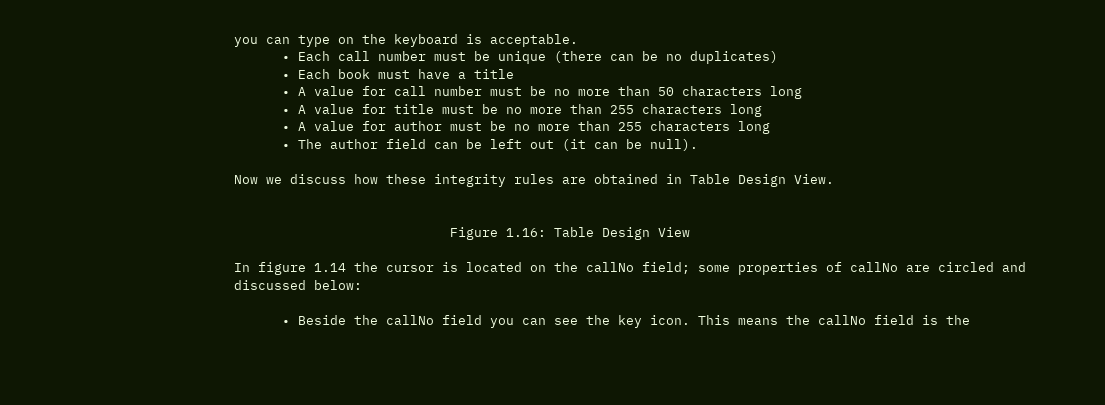you can type on the keyboard is acceptable.
      • Each call number must be unique (there can be no duplicates)
      • Each book must have a title
      • A value for call number must be no more than 50 characters long
      • A value for title must be no more than 255 characters long
      • A value for author must be no more than 255 characters long
      • The author field can be left out (it can be null).

Now we discuss how these integrity rules are obtained in Table Design View.


                           Figure 1.16: Table Design View

In figure 1.14 the cursor is located on the callNo field; some properties of callNo are circled and discussed below:

      • Beside the callNo field you can see the key icon. This means the callNo field is the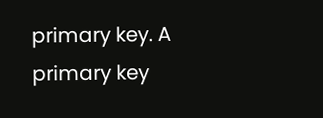primary key. A primary key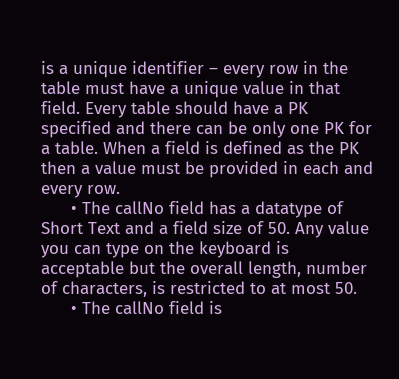is a unique identifier – every row in the table must have a unique value in that field. Every table should have a PK specified and there can be only one PK for a table. When a field is defined as the PK then a value must be provided in each and every row.
      • The callNo field has a datatype of Short Text and a field size of 50. Any value you can type on the keyboard is acceptable but the overall length, number of characters, is restricted to at most 50.
      • The callNo field is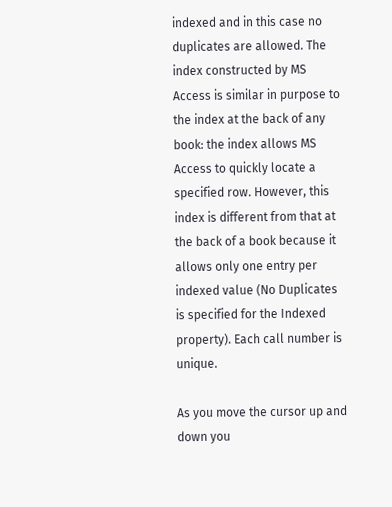indexed and in this case no duplicates are allowed. The index constructed by MS Access is similar in purpose to the index at the back of any book: the index allows MS Access to quickly locate a specified row. However, this index is different from that at the back of a book because it allows only one entry per indexed value (No Duplicates is specified for the Indexed property). Each call number is unique.

As you move the cursor up and down you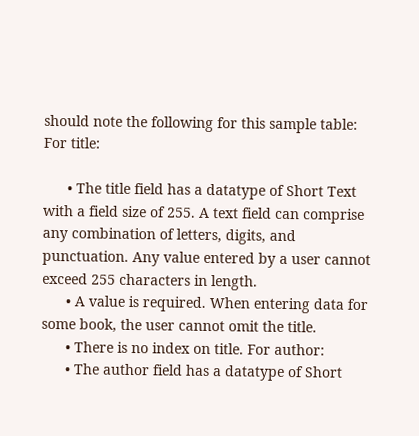should note the following for this sample table: For title:

      • The title field has a datatype of Short Text with a field size of 255. A text field can comprise any combination of letters, digits, and punctuation. Any value entered by a user cannot exceed 255 characters in length.
      • A value is required. When entering data for some book, the user cannot omit the title.
      • There is no index on title. For author:
      • The author field has a datatype of Short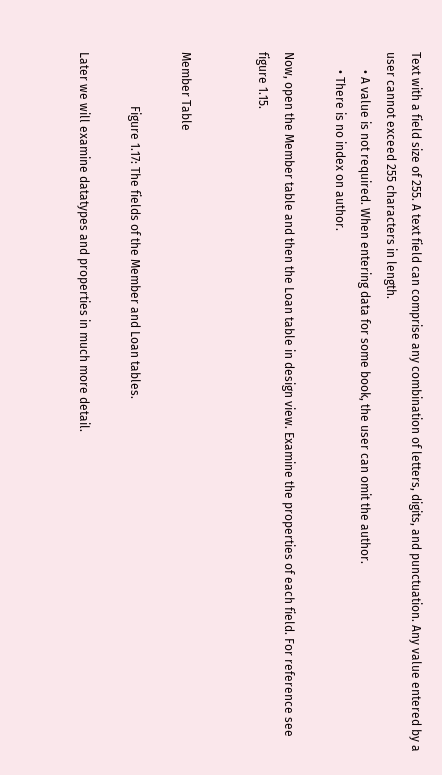Text with a field size of 255. A text field can comprise any combination of letters, digits, and punctuation. Any value entered by a user cannot exceed 255 characters in length.
      • A value is not required. When entering data for some book, the user can omit the author.
      • There is no index on author.

Now, open the Member table and then the Loan table in design view. Examine the properties of each field. For reference see figure 1.15.


Member Table

                  Figure 1.17: The fields of the Member and Loan tables.

Later we will examine datatypes and properties in much more detail.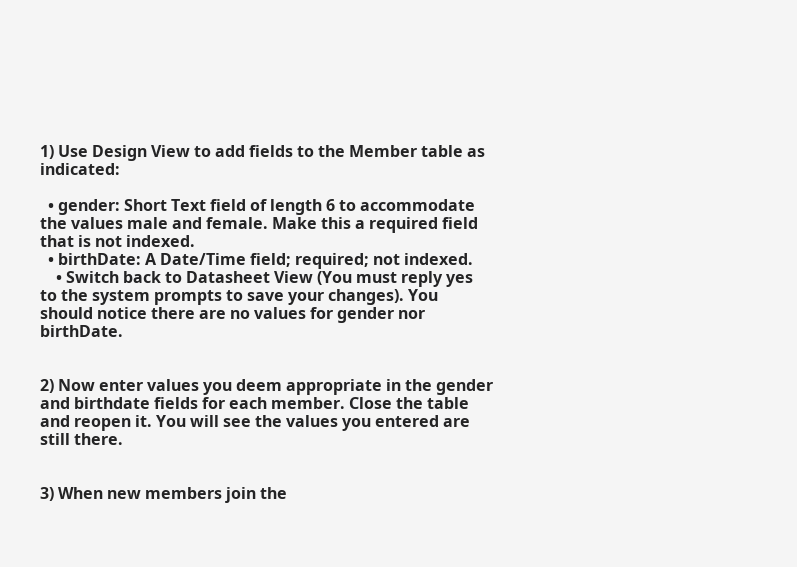1) Use Design View to add fields to the Member table as indicated:

  • gender: Short Text field of length 6 to accommodate the values male and female. Make this a required field that is not indexed.
  • birthDate: A Date/Time field; required; not indexed.
    • Switch back to Datasheet View (You must reply yes to the system prompts to save your changes). You should notice there are no values for gender nor birthDate.


2) Now enter values you deem appropriate in the gender and birthdate fields for each member. Close the table and reopen it. You will see the values you entered are still there.


3) When new members join the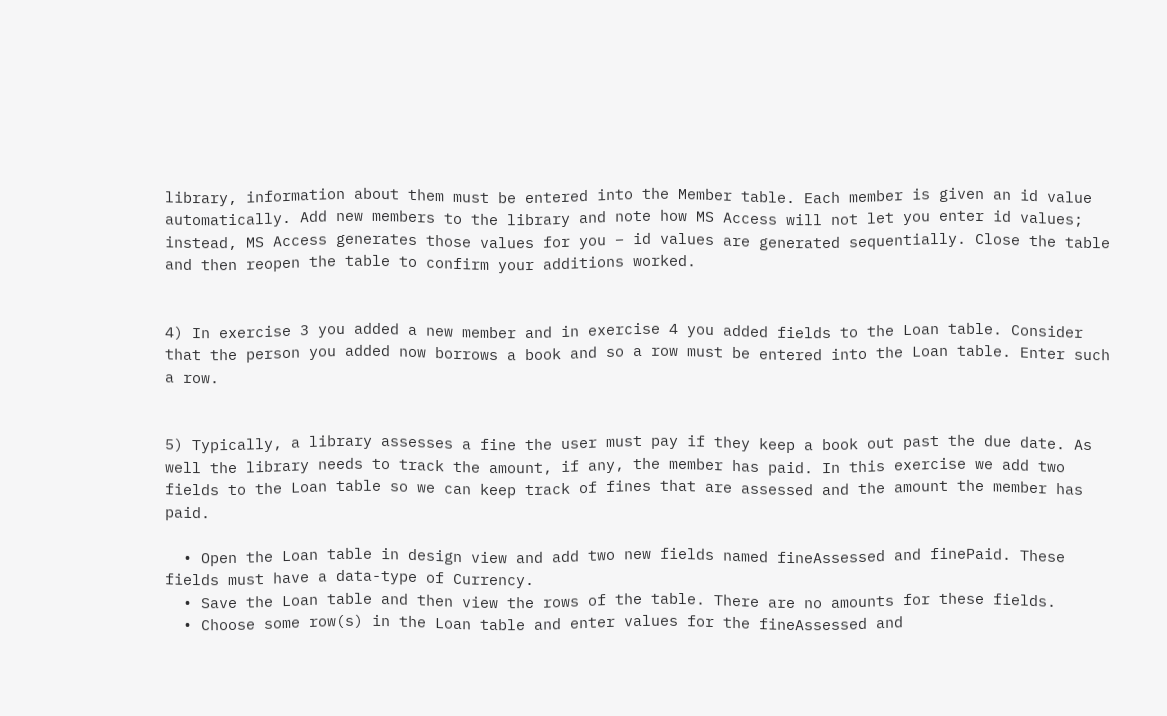library, information about them must be entered into the Member table. Each member is given an id value automatically. Add new members to the library and note how MS Access will not let you enter id values; instead, MS Access generates those values for you – id values are generated sequentially. Close the table and then reopen the table to confirm your additions worked.


4) In exercise 3 you added a new member and in exercise 4 you added fields to the Loan table. Consider that the person you added now borrows a book and so a row must be entered into the Loan table. Enter such a row.


5) Typically, a library assesses a fine the user must pay if they keep a book out past the due date. As well the library needs to track the amount, if any, the member has paid. In this exercise we add two fields to the Loan table so we can keep track of fines that are assessed and the amount the member has paid.

  • Open the Loan table in design view and add two new fields named fineAssessed and finePaid. These fields must have a data-type of Currency.
  • Save the Loan table and then view the rows of the table. There are no amounts for these fields.
  • Choose some row(s) in the Loan table and enter values for the fineAssessed and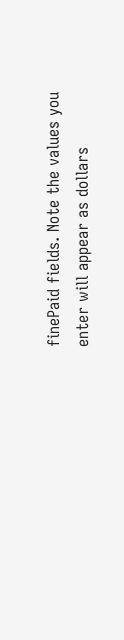finePaid fields. Note the values you enter will appear as dollars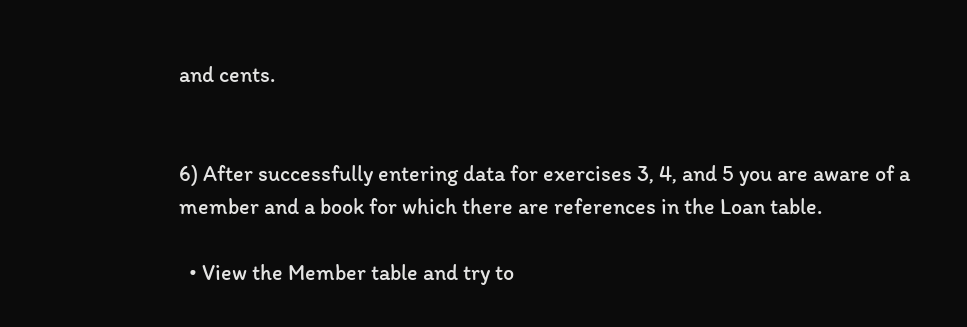and cents.


6) After successfully entering data for exercises 3, 4, and 5 you are aware of a member and a book for which there are references in the Loan table.

  • View the Member table and try to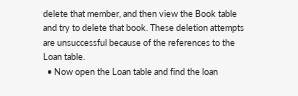delete that member, and then view the Book table and try to delete that book. These deletion attempts are unsuccessful because of the references to the Loan table.
  • Now open the Loan table and find the loan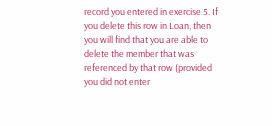record you entered in exercise 5. If you delete this row in Loan, then you will find that you are able to delete the member that was referenced by that row (provided you did not enter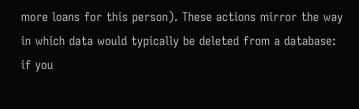more loans for this person). These actions mirror the way in which data would typically be deleted from a database: if you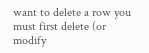want to delete a row you must first delete (or modify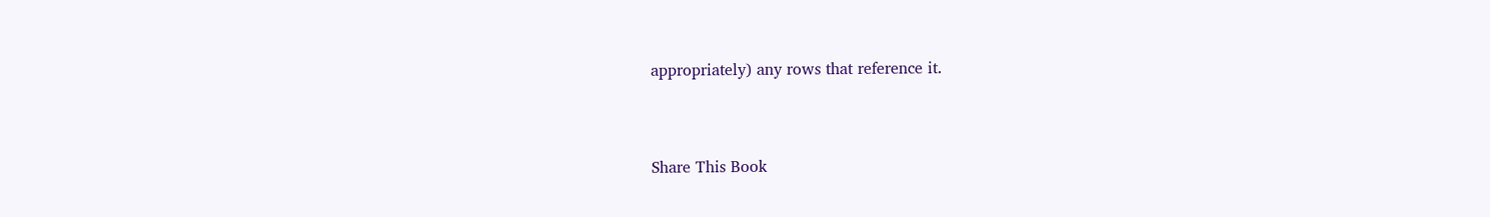appropriately) any rows that reference it.


Share This Book